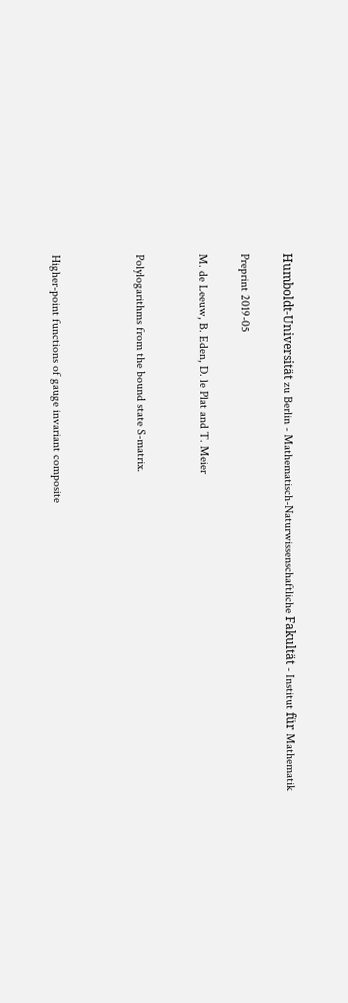Humboldt-Universität zu Berlin - Mathematisch-Naturwissenschaftliche Fakultät - Institut für Mathematik

Preprint 2019-05

M. de Leeuw, B. Eden, D. le Plat and T. Meier


Polylogarithms from the bound state S-matrix.



Higher-point functions of gauge invariant composite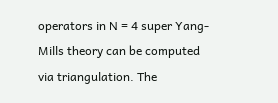operators in N = 4 super Yang-Mills theory can be computed via triangulation. The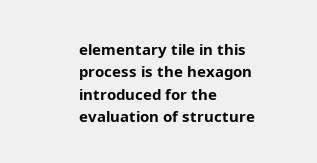elementary tile in this process is the hexagon introduced for the evaluation of structure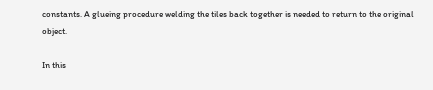constants. A glueing procedure welding the tiles back together is needed to return to the original object.

In this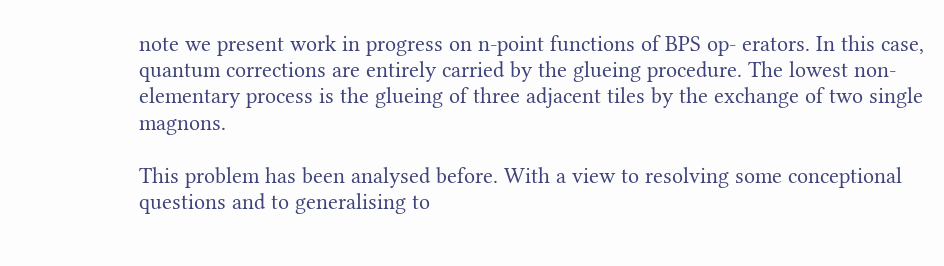note we present work in progress on n-point functions of BPS op- erators. In this case, quantum corrections are entirely carried by the glueing procedure. The lowest non-elementary process is the glueing of three adjacent tiles by the exchange of two single magnons.

This problem has been analysed before. With a view to resolving some conceptional questions and to generalising to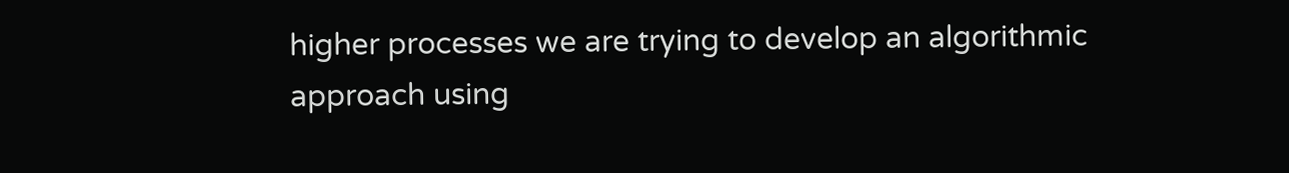higher processes we are trying to develop an algorithmic approach using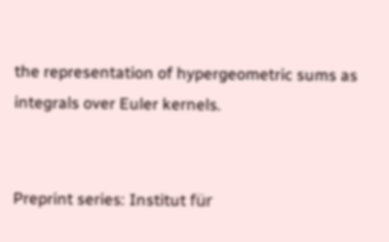the representation of hypergeometric sums as integrals over Euler kernels.


Preprint series: Institut für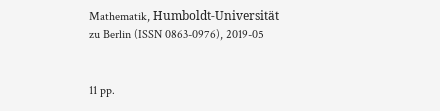Mathematik, Humboldt-Universität zu Berlin (ISSN 0863-0976), 2019-05


11 pp.